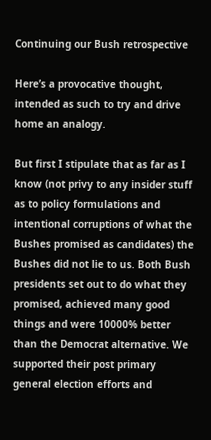Continuing our Bush retrospective

Here’s a provocative thought, intended as such to try and drive home an analogy.

But first I stipulate that as far as I know (not privy to any insider stuff as to policy formulations and intentional corruptions of what the Bushes promised as candidates) the Bushes did not lie to us. Both Bush presidents set out to do what they promised, achieved many good things and were 10000% better than the Democrat alternative. We supported their post primary general election efforts and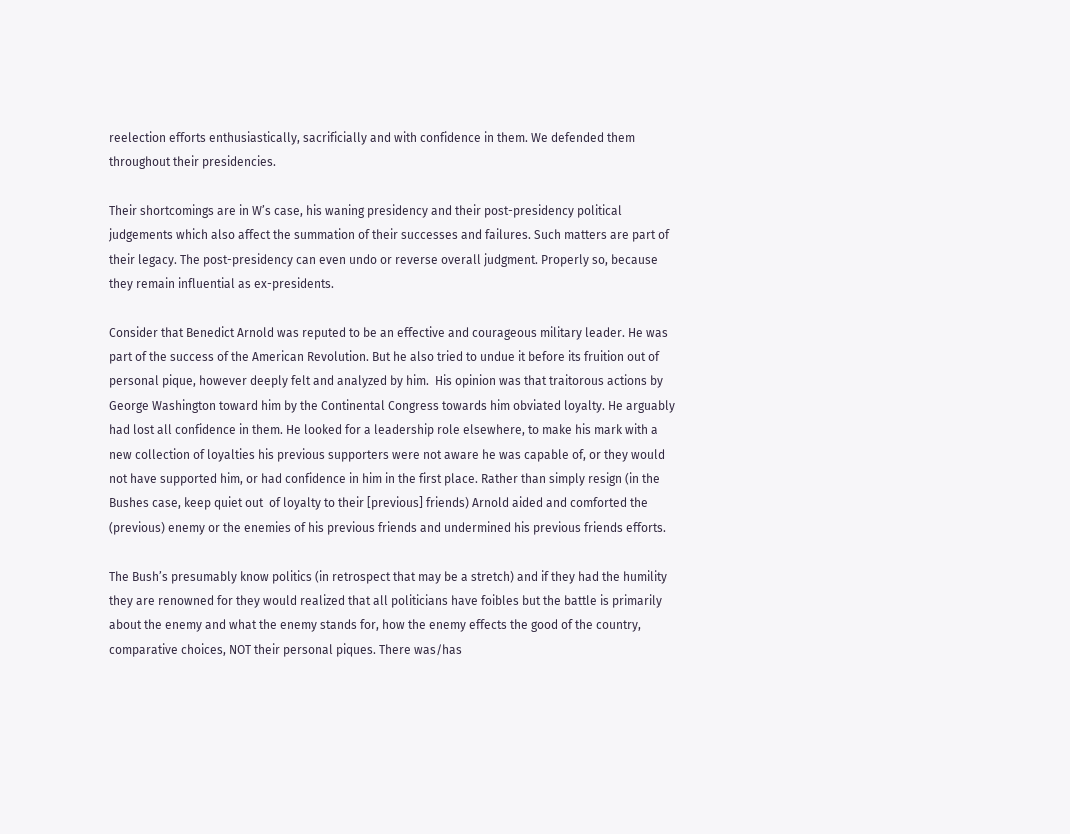reelection efforts enthusiastically, sacrificially and with confidence in them. We defended them throughout their presidencies.

Their shortcomings are in W’s case, his waning presidency and their post-presidency political judgements which also affect the summation of their successes and failures. Such matters are part of their legacy. The post-presidency can even undo or reverse overall judgment. Properly so, because they remain influential as ex-presidents.

Consider that Benedict Arnold was reputed to be an effective and courageous military leader. He was part of the success of the American Revolution. But he also tried to undue it before its fruition out of personal pique, however deeply felt and analyzed by him.  His opinion was that traitorous actions by George Washington toward him by the Continental Congress towards him obviated loyalty. He arguably had lost all confidence in them. He looked for a leadership role elsewhere, to make his mark with a new collection of loyalties his previous supporters were not aware he was capable of, or they would not have supported him, or had confidence in him in the first place. Rather than simply resign (in the Bushes case, keep quiet out  of loyalty to their [previous] friends) Arnold aided and comforted the (previous) enemy or the enemies of his previous friends and undermined his previous friends efforts.

The Bush’s presumably know politics (in retrospect that may be a stretch) and if they had the humility they are renowned for they would realized that all politicians have foibles but the battle is primarily about the enemy and what the enemy stands for, how the enemy effects the good of the country, comparative choices, NOT their personal piques. There was/has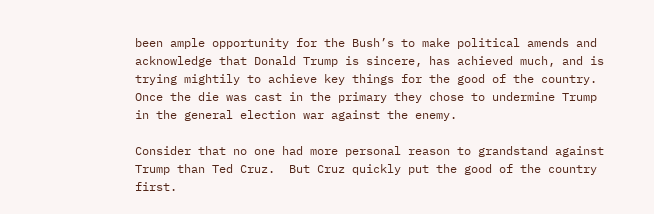been ample opportunity for the Bush’s to make political amends and acknowledge that Donald Trump is sincere, has achieved much, and is trying mightily to achieve key things for the good of the country. Once the die was cast in the primary they chose to undermine Trump in the general election war against the enemy.

Consider that no one had more personal reason to grandstand against Trump than Ted Cruz.  But Cruz quickly put the good of the country first.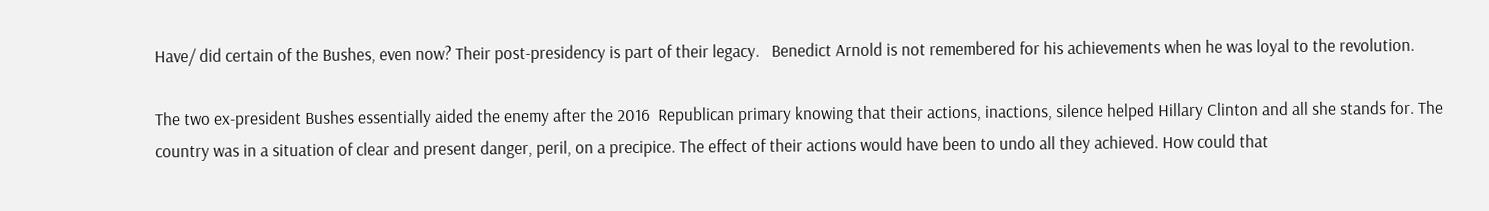Have/ did certain of the Bushes, even now? Their post-presidency is part of their legacy.   Benedict Arnold is not remembered for his achievements when he was loyal to the revolution.

The two ex-president Bushes essentially aided the enemy after the 2016  Republican primary knowing that their actions, inactions, silence helped Hillary Clinton and all she stands for. The country was in a situation of clear and present danger, peril, on a precipice. The effect of their actions would have been to undo all they achieved. How could that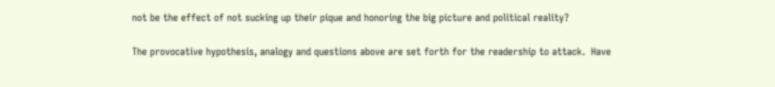not be the effect of not sucking up their pique and honoring the big picture and political reality?

The provocative hypothesis, analogy and questions above are set forth for the readership to attack.  Have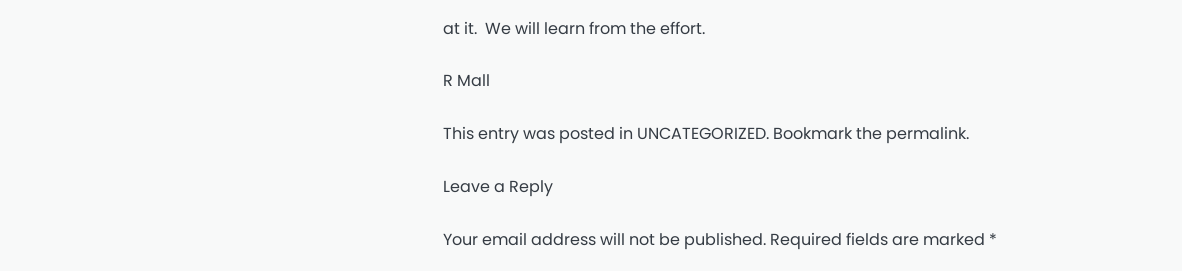at it.  We will learn from the effort.

R Mall

This entry was posted in UNCATEGORIZED. Bookmark the permalink.

Leave a Reply

Your email address will not be published. Required fields are marked *